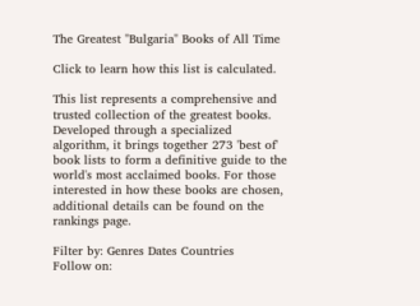The Greatest "Bulgaria" Books of All Time

Click to learn how this list is calculated.

This list represents a comprehensive and trusted collection of the greatest books. Developed through a specialized algorithm, it brings together 273 'best of' book lists to form a definitive guide to the world's most acclaimed books. For those interested in how these books are chosen, additional details can be found on the rankings page.

Filter by: Genres Dates Countries
Follow on: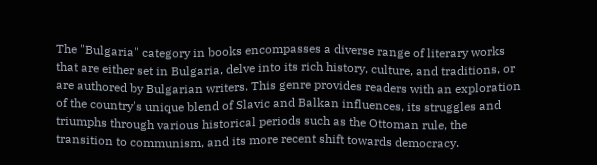The "Bulgaria" category in books encompasses a diverse range of literary works that are either set in Bulgaria, delve into its rich history, culture, and traditions, or are authored by Bulgarian writers. This genre provides readers with an exploration of the country's unique blend of Slavic and Balkan influences, its struggles and triumphs through various historical periods such as the Ottoman rule, the transition to communism, and its more recent shift towards democracy.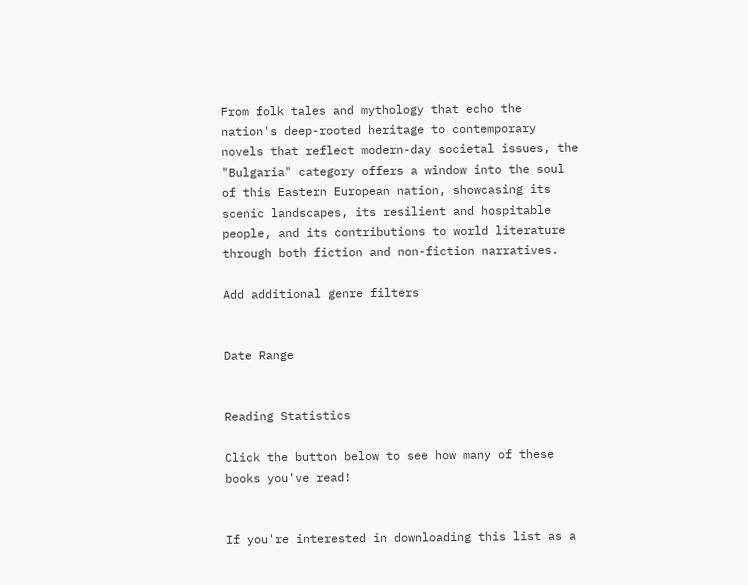From folk tales and mythology that echo the nation's deep-rooted heritage to contemporary novels that reflect modern-day societal issues, the "Bulgaria" category offers a window into the soul of this Eastern European nation, showcasing its scenic landscapes, its resilient and hospitable people, and its contributions to world literature through both fiction and non-fiction narratives.

Add additional genre filters


Date Range


Reading Statistics

Click the button below to see how many of these books you've read!


If you're interested in downloading this list as a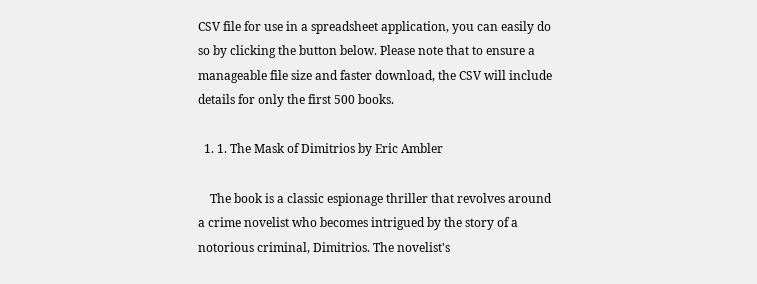CSV file for use in a spreadsheet application, you can easily do so by clicking the button below. Please note that to ensure a manageable file size and faster download, the CSV will include details for only the first 500 books.

  1. 1. The Mask of Dimitrios by Eric Ambler

    The book is a classic espionage thriller that revolves around a crime novelist who becomes intrigued by the story of a notorious criminal, Dimitrios. The novelist's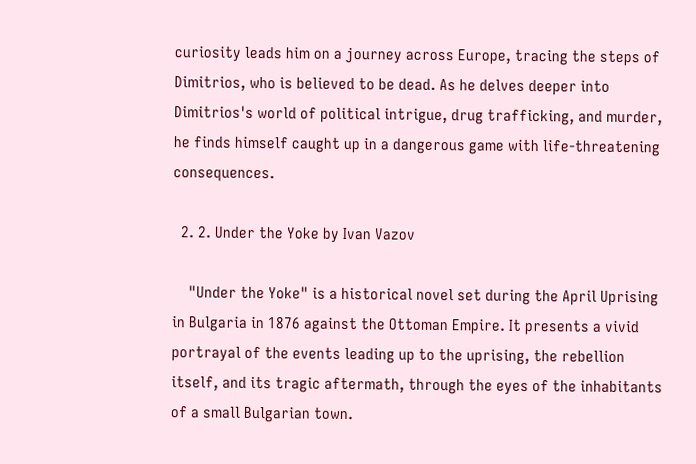curiosity leads him on a journey across Europe, tracing the steps of Dimitrios, who is believed to be dead. As he delves deeper into Dimitrios's world of political intrigue, drug trafficking, and murder, he finds himself caught up in a dangerous game with life-threatening consequences.

  2. 2. Under the Yoke by Ivan Vazov

    "Under the Yoke" is a historical novel set during the April Uprising in Bulgaria in 1876 against the Ottoman Empire. It presents a vivid portrayal of the events leading up to the uprising, the rebellion itself, and its tragic aftermath, through the eyes of the inhabitants of a small Bulgarian town.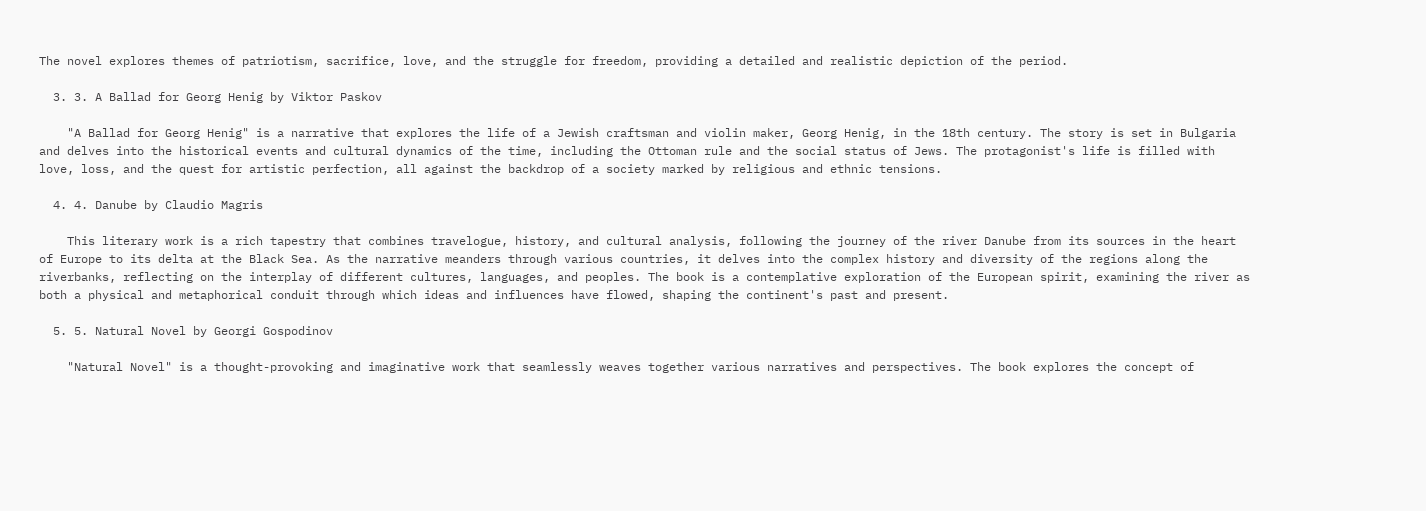The novel explores themes of patriotism, sacrifice, love, and the struggle for freedom, providing a detailed and realistic depiction of the period.

  3. 3. A Ballad for Georg Henig by Viktor Paskov

    "A Ballad for Georg Henig" is a narrative that explores the life of a Jewish craftsman and violin maker, Georg Henig, in the 18th century. The story is set in Bulgaria and delves into the historical events and cultural dynamics of the time, including the Ottoman rule and the social status of Jews. The protagonist's life is filled with love, loss, and the quest for artistic perfection, all against the backdrop of a society marked by religious and ethnic tensions.

  4. 4. Danube by Claudio Magris

    This literary work is a rich tapestry that combines travelogue, history, and cultural analysis, following the journey of the river Danube from its sources in the heart of Europe to its delta at the Black Sea. As the narrative meanders through various countries, it delves into the complex history and diversity of the regions along the riverbanks, reflecting on the interplay of different cultures, languages, and peoples. The book is a contemplative exploration of the European spirit, examining the river as both a physical and metaphorical conduit through which ideas and influences have flowed, shaping the continent's past and present.

  5. 5. Natural Novel by Georgi Gospodinov

    "Natural Novel" is a thought-provoking and imaginative work that seamlessly weaves together various narratives and perspectives. The book explores the concept of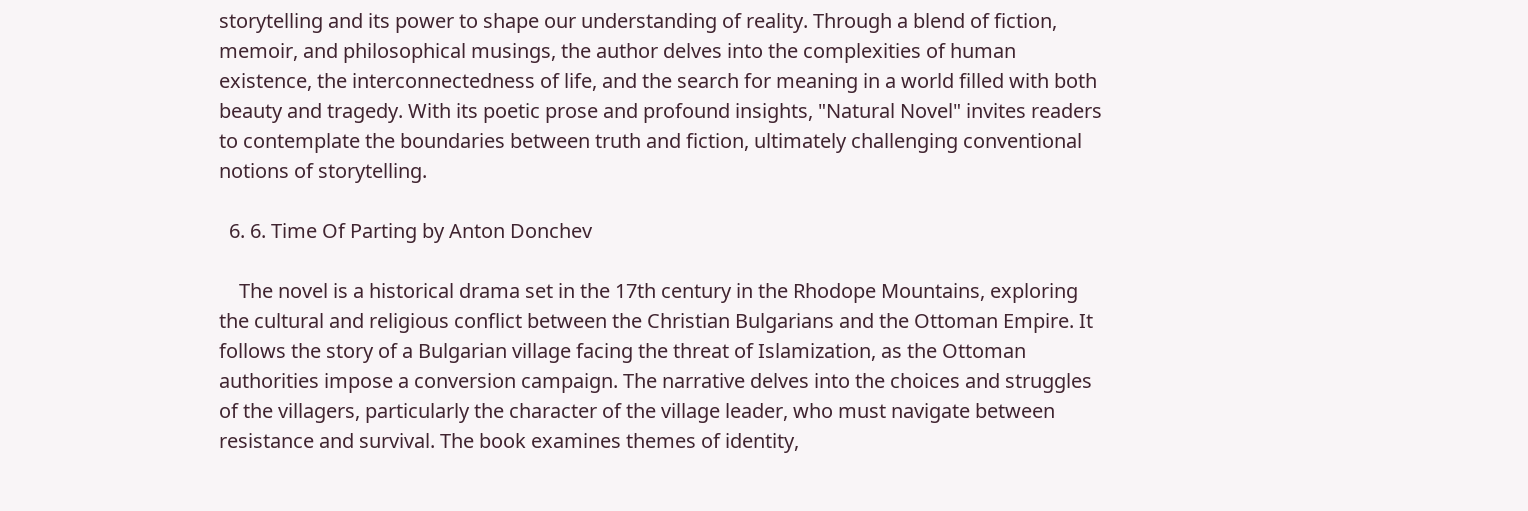storytelling and its power to shape our understanding of reality. Through a blend of fiction, memoir, and philosophical musings, the author delves into the complexities of human existence, the interconnectedness of life, and the search for meaning in a world filled with both beauty and tragedy. With its poetic prose and profound insights, "Natural Novel" invites readers to contemplate the boundaries between truth and fiction, ultimately challenging conventional notions of storytelling.

  6. 6. Time Of Parting by Anton Donchev

    The novel is a historical drama set in the 17th century in the Rhodope Mountains, exploring the cultural and religious conflict between the Christian Bulgarians and the Ottoman Empire. It follows the story of a Bulgarian village facing the threat of Islamization, as the Ottoman authorities impose a conversion campaign. The narrative delves into the choices and struggles of the villagers, particularly the character of the village leader, who must navigate between resistance and survival. The book examines themes of identity,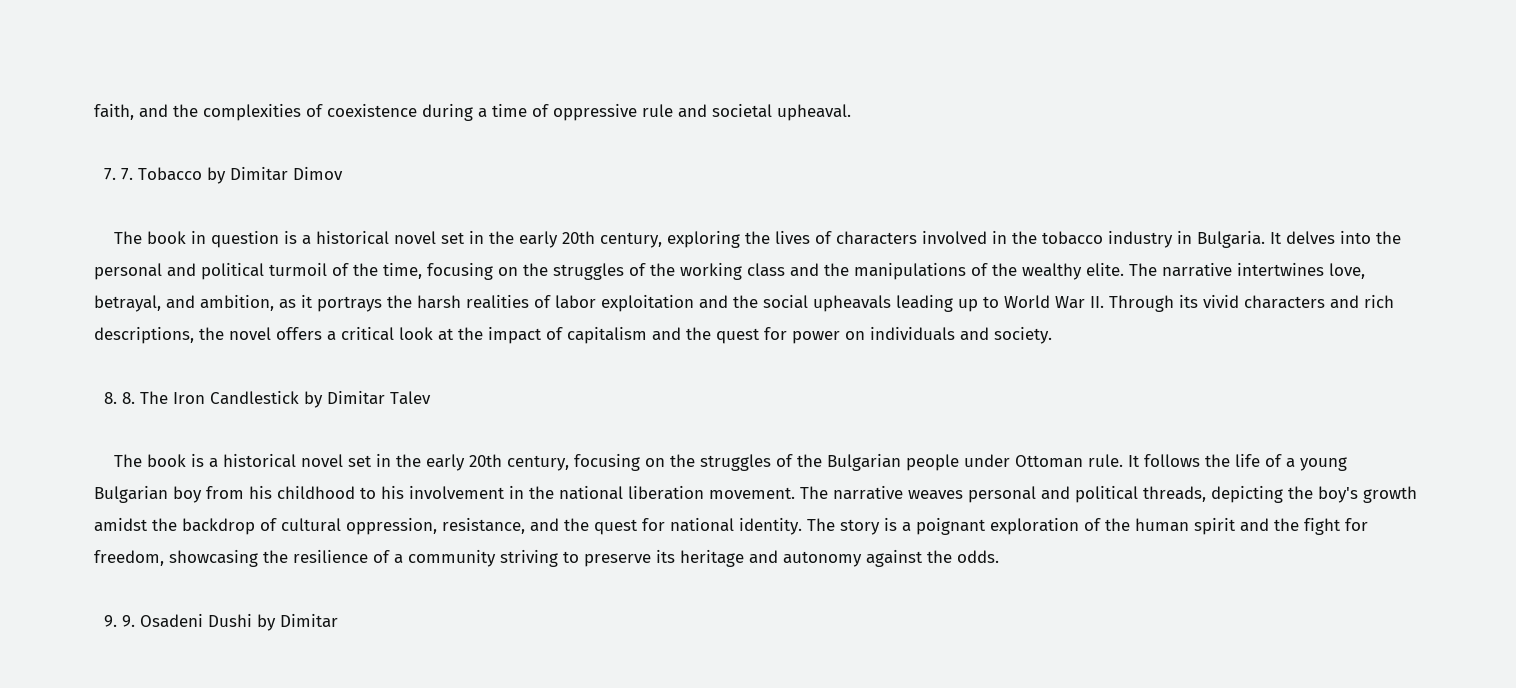faith, and the complexities of coexistence during a time of oppressive rule and societal upheaval.

  7. 7. Tobacco by Dimitar Dimov

    The book in question is a historical novel set in the early 20th century, exploring the lives of characters involved in the tobacco industry in Bulgaria. It delves into the personal and political turmoil of the time, focusing on the struggles of the working class and the manipulations of the wealthy elite. The narrative intertwines love, betrayal, and ambition, as it portrays the harsh realities of labor exploitation and the social upheavals leading up to World War II. Through its vivid characters and rich descriptions, the novel offers a critical look at the impact of capitalism and the quest for power on individuals and society.

  8. 8. The Iron Candlestick by Dimitar Talev

    The book is a historical novel set in the early 20th century, focusing on the struggles of the Bulgarian people under Ottoman rule. It follows the life of a young Bulgarian boy from his childhood to his involvement in the national liberation movement. The narrative weaves personal and political threads, depicting the boy's growth amidst the backdrop of cultural oppression, resistance, and the quest for national identity. The story is a poignant exploration of the human spirit and the fight for freedom, showcasing the resilience of a community striving to preserve its heritage and autonomy against the odds.

  9. 9. Osadeni Dushi by Dimitar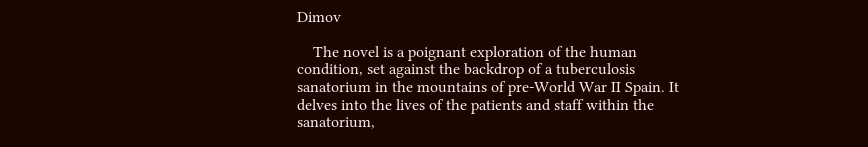Dimov

    The novel is a poignant exploration of the human condition, set against the backdrop of a tuberculosis sanatorium in the mountains of pre-World War II Spain. It delves into the lives of the patients and staff within the sanatorium,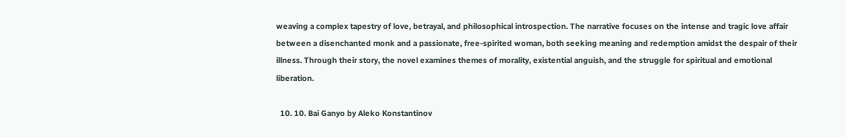weaving a complex tapestry of love, betrayal, and philosophical introspection. The narrative focuses on the intense and tragic love affair between a disenchanted monk and a passionate, free-spirited woman, both seeking meaning and redemption amidst the despair of their illness. Through their story, the novel examines themes of morality, existential anguish, and the struggle for spiritual and emotional liberation.

  10. 10. Bai Ganyo by Aleko Konstantinov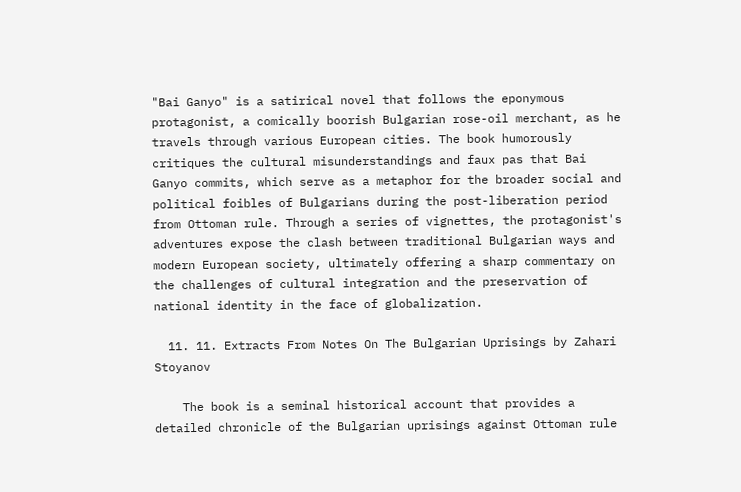"Bai Ganyo" is a satirical novel that follows the eponymous protagonist, a comically boorish Bulgarian rose-oil merchant, as he travels through various European cities. The book humorously critiques the cultural misunderstandings and faux pas that Bai Ganyo commits, which serve as a metaphor for the broader social and political foibles of Bulgarians during the post-liberation period from Ottoman rule. Through a series of vignettes, the protagonist's adventures expose the clash between traditional Bulgarian ways and modern European society, ultimately offering a sharp commentary on the challenges of cultural integration and the preservation of national identity in the face of globalization.

  11. 11. Extracts From Notes On The Bulgarian Uprisings by Zahari Stoyanov

    The book is a seminal historical account that provides a detailed chronicle of the Bulgarian uprisings against Ottoman rule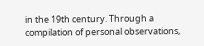in the 19th century. Through a compilation of personal observations,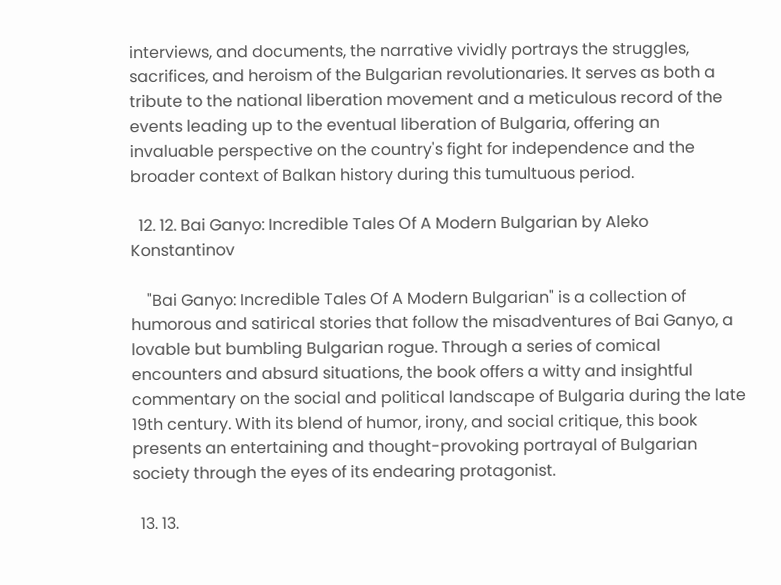interviews, and documents, the narrative vividly portrays the struggles, sacrifices, and heroism of the Bulgarian revolutionaries. It serves as both a tribute to the national liberation movement and a meticulous record of the events leading up to the eventual liberation of Bulgaria, offering an invaluable perspective on the country's fight for independence and the broader context of Balkan history during this tumultuous period.

  12. 12. Bai Ganyo: Incredible Tales Of A Modern Bulgarian by Aleko Konstantinov

    "Bai Ganyo: Incredible Tales Of A Modern Bulgarian" is a collection of humorous and satirical stories that follow the misadventures of Bai Ganyo, a lovable but bumbling Bulgarian rogue. Through a series of comical encounters and absurd situations, the book offers a witty and insightful commentary on the social and political landscape of Bulgaria during the late 19th century. With its blend of humor, irony, and social critique, this book presents an entertaining and thought-provoking portrayal of Bulgarian society through the eyes of its endearing protagonist.

  13. 13.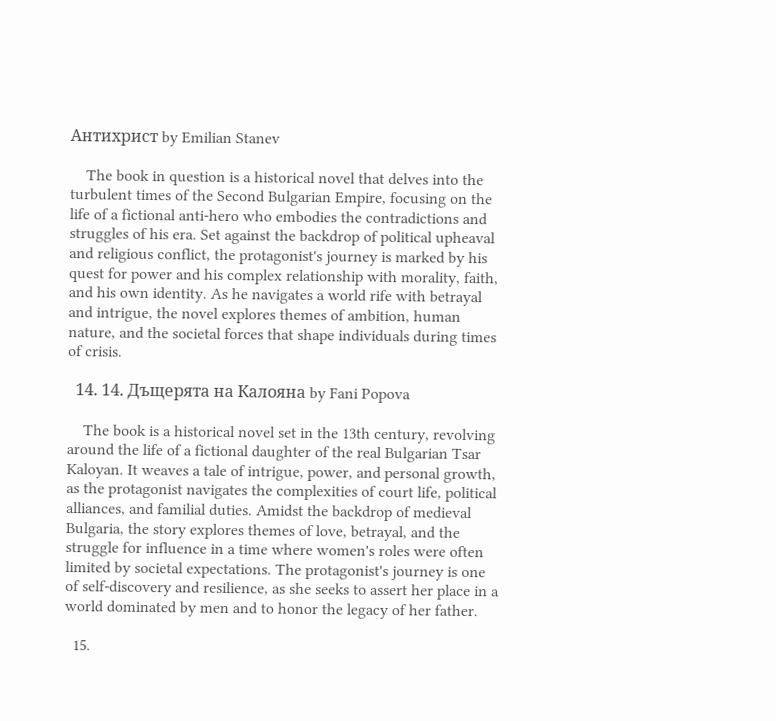Антихрист by Emilian Stanev

    The book in question is a historical novel that delves into the turbulent times of the Second Bulgarian Empire, focusing on the life of a fictional anti-hero who embodies the contradictions and struggles of his era. Set against the backdrop of political upheaval and religious conflict, the protagonist's journey is marked by his quest for power and his complex relationship with morality, faith, and his own identity. As he navigates a world rife with betrayal and intrigue, the novel explores themes of ambition, human nature, and the societal forces that shape individuals during times of crisis.

  14. 14. Дъщерята на Калояна by Fani Popova

    The book is a historical novel set in the 13th century, revolving around the life of a fictional daughter of the real Bulgarian Tsar Kaloyan. It weaves a tale of intrigue, power, and personal growth, as the protagonist navigates the complexities of court life, political alliances, and familial duties. Amidst the backdrop of medieval Bulgaria, the story explores themes of love, betrayal, and the struggle for influence in a time where women's roles were often limited by societal expectations. The protagonist's journey is one of self-discovery and resilience, as she seeks to assert her place in a world dominated by men and to honor the legacy of her father.

  15.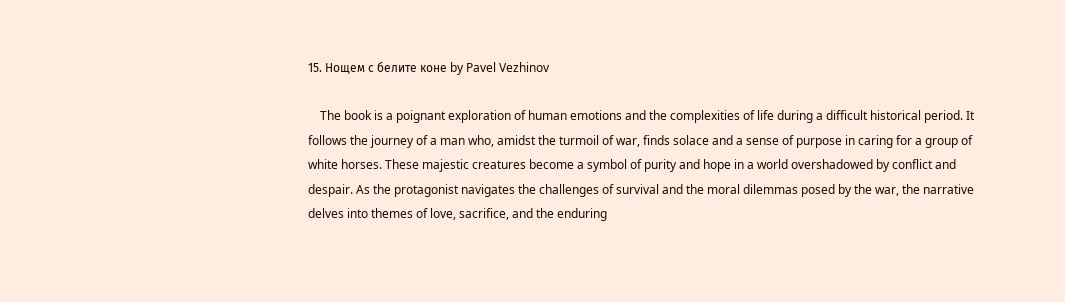15. Нощем с белите коне by Pavel Vezhinov

    The book is a poignant exploration of human emotions and the complexities of life during a difficult historical period. It follows the journey of a man who, amidst the turmoil of war, finds solace and a sense of purpose in caring for a group of white horses. These majestic creatures become a symbol of purity and hope in a world overshadowed by conflict and despair. As the protagonist navigates the challenges of survival and the moral dilemmas posed by the war, the narrative delves into themes of love, sacrifice, and the enduring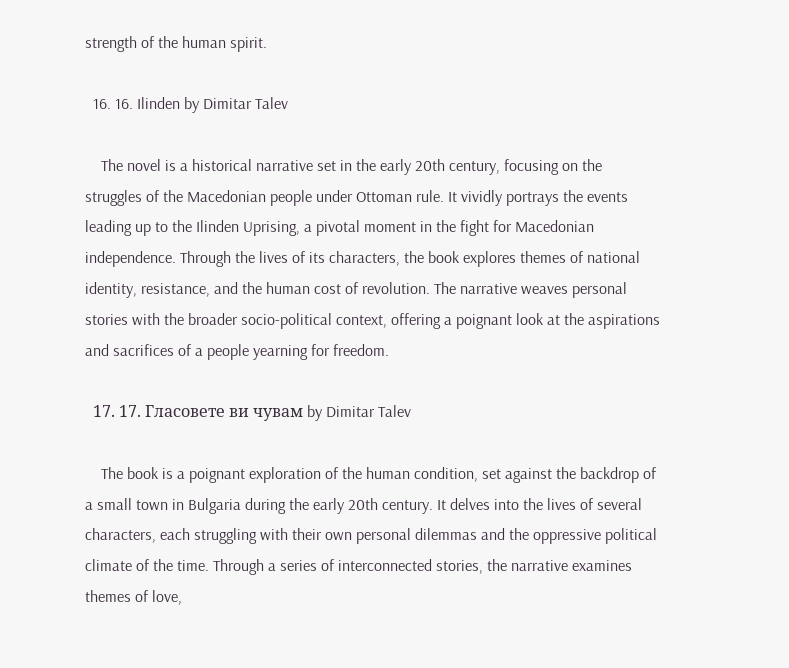strength of the human spirit.

  16. 16. Ilinden by Dimitar Talev

    The novel is a historical narrative set in the early 20th century, focusing on the struggles of the Macedonian people under Ottoman rule. It vividly portrays the events leading up to the Ilinden Uprising, a pivotal moment in the fight for Macedonian independence. Through the lives of its characters, the book explores themes of national identity, resistance, and the human cost of revolution. The narrative weaves personal stories with the broader socio-political context, offering a poignant look at the aspirations and sacrifices of a people yearning for freedom.

  17. 17. Гласовете ви чувам by Dimitar Talev

    The book is a poignant exploration of the human condition, set against the backdrop of a small town in Bulgaria during the early 20th century. It delves into the lives of several characters, each struggling with their own personal dilemmas and the oppressive political climate of the time. Through a series of interconnected stories, the narrative examines themes of love,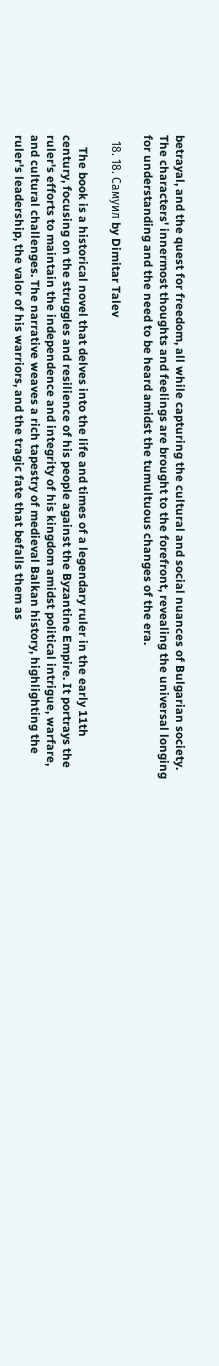betrayal, and the quest for freedom, all while capturing the cultural and social nuances of Bulgarian society. The characters' innermost thoughts and feelings are brought to the forefront, revealing the universal longing for understanding and the need to be heard amidst the tumultuous changes of the era.

  18. 18. Самуил by Dimitar Talev

    The book is a historical novel that delves into the life and times of a legendary ruler in the early 11th century, focusing on the struggles and resilience of his people against the Byzantine Empire. It portrays the ruler's efforts to maintain the independence and integrity of his kingdom amidst political intrigue, warfare, and cultural challenges. The narrative weaves a rich tapestry of medieval Balkan history, highlighting the ruler's leadership, the valor of his warriors, and the tragic fate that befalls them as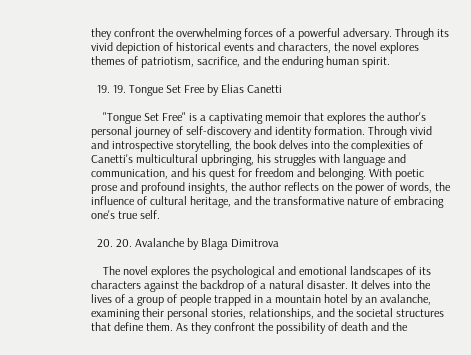they confront the overwhelming forces of a powerful adversary. Through its vivid depiction of historical events and characters, the novel explores themes of patriotism, sacrifice, and the enduring human spirit.

  19. 19. Tongue Set Free by Elias Canetti

    "Tongue Set Free" is a captivating memoir that explores the author's personal journey of self-discovery and identity formation. Through vivid and introspective storytelling, the book delves into the complexities of Canetti's multicultural upbringing, his struggles with language and communication, and his quest for freedom and belonging. With poetic prose and profound insights, the author reflects on the power of words, the influence of cultural heritage, and the transformative nature of embracing one's true self.

  20. 20. Avalanche by Blaga Dimitrova

    The novel explores the psychological and emotional landscapes of its characters against the backdrop of a natural disaster. It delves into the lives of a group of people trapped in a mountain hotel by an avalanche, examining their personal stories, relationships, and the societal structures that define them. As they confront the possibility of death and the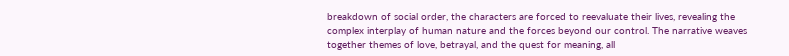breakdown of social order, the characters are forced to reevaluate their lives, revealing the complex interplay of human nature and the forces beyond our control. The narrative weaves together themes of love, betrayal, and the quest for meaning, all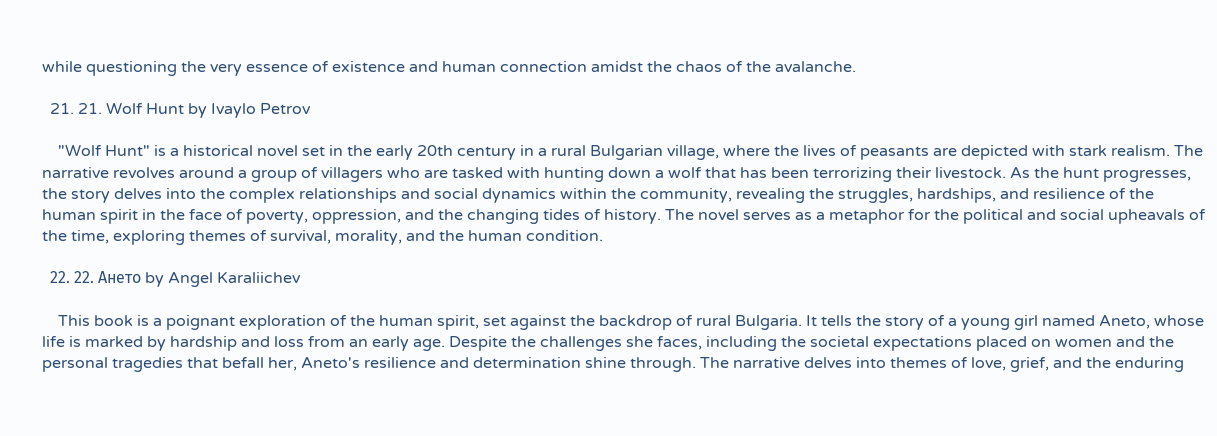while questioning the very essence of existence and human connection amidst the chaos of the avalanche.

  21. 21. Wolf Hunt by Ivaylo Petrov

    "Wolf Hunt" is a historical novel set in the early 20th century in a rural Bulgarian village, where the lives of peasants are depicted with stark realism. The narrative revolves around a group of villagers who are tasked with hunting down a wolf that has been terrorizing their livestock. As the hunt progresses, the story delves into the complex relationships and social dynamics within the community, revealing the struggles, hardships, and resilience of the human spirit in the face of poverty, oppression, and the changing tides of history. The novel serves as a metaphor for the political and social upheavals of the time, exploring themes of survival, morality, and the human condition.

  22. 22. Ането by Angel Karaliichev

    This book is a poignant exploration of the human spirit, set against the backdrop of rural Bulgaria. It tells the story of a young girl named Aneto, whose life is marked by hardship and loss from an early age. Despite the challenges she faces, including the societal expectations placed on women and the personal tragedies that befall her, Aneto's resilience and determination shine through. The narrative delves into themes of love, grief, and the enduring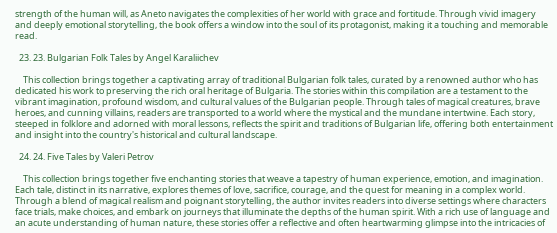strength of the human will, as Aneto navigates the complexities of her world with grace and fortitude. Through vivid imagery and deeply emotional storytelling, the book offers a window into the soul of its protagonist, making it a touching and memorable read.

  23. 23. Bulgarian Folk Tales by Angel Karaliichev

    This collection brings together a captivating array of traditional Bulgarian folk tales, curated by a renowned author who has dedicated his work to preserving the rich oral heritage of Bulgaria. The stories within this compilation are a testament to the vibrant imagination, profound wisdom, and cultural values of the Bulgarian people. Through tales of magical creatures, brave heroes, and cunning villains, readers are transported to a world where the mystical and the mundane intertwine. Each story, steeped in folklore and adorned with moral lessons, reflects the spirit and traditions of Bulgarian life, offering both entertainment and insight into the country's historical and cultural landscape.

  24. 24. Five Tales by Valeri Petrov

    This collection brings together five enchanting stories that weave a tapestry of human experience, emotion, and imagination. Each tale, distinct in its narrative, explores themes of love, sacrifice, courage, and the quest for meaning in a complex world. Through a blend of magical realism and poignant storytelling, the author invites readers into diverse settings where characters face trials, make choices, and embark on journeys that illuminate the depths of the human spirit. With a rich use of language and an acute understanding of human nature, these stories offer a reflective and often heartwarming glimpse into the intricacies of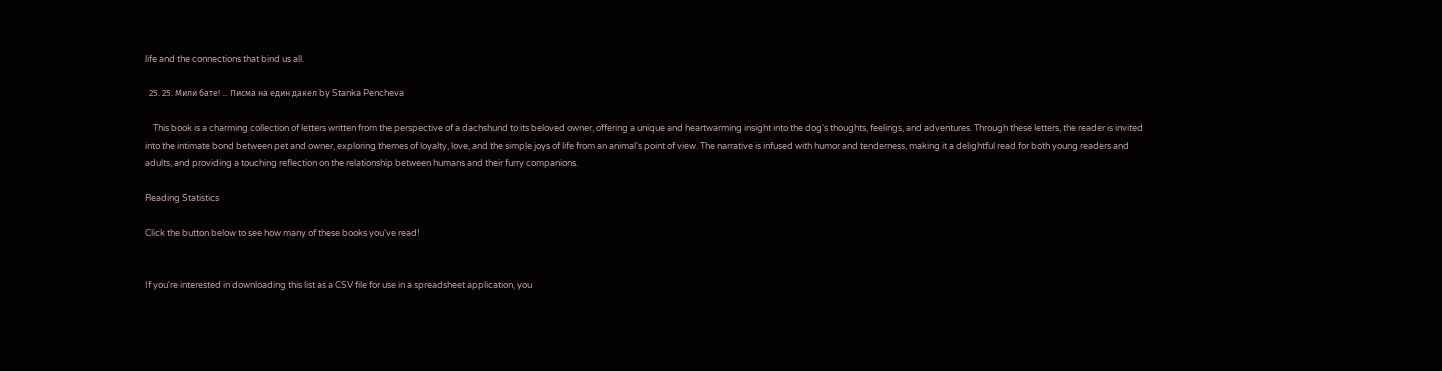life and the connections that bind us all.

  25. 25. Мили бате! ... Писма на един дакел by Stanka Pencheva

    This book is a charming collection of letters written from the perspective of a dachshund to its beloved owner, offering a unique and heartwarming insight into the dog's thoughts, feelings, and adventures. Through these letters, the reader is invited into the intimate bond between pet and owner, exploring themes of loyalty, love, and the simple joys of life from an animal's point of view. The narrative is infused with humor and tenderness, making it a delightful read for both young readers and adults, and providing a touching reflection on the relationship between humans and their furry companions.

Reading Statistics

Click the button below to see how many of these books you've read!


If you're interested in downloading this list as a CSV file for use in a spreadsheet application, you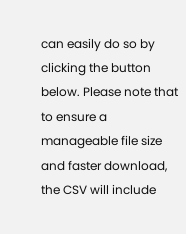can easily do so by clicking the button below. Please note that to ensure a manageable file size and faster download, the CSV will include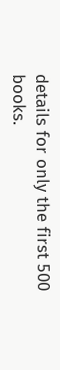details for only the first 500 books.